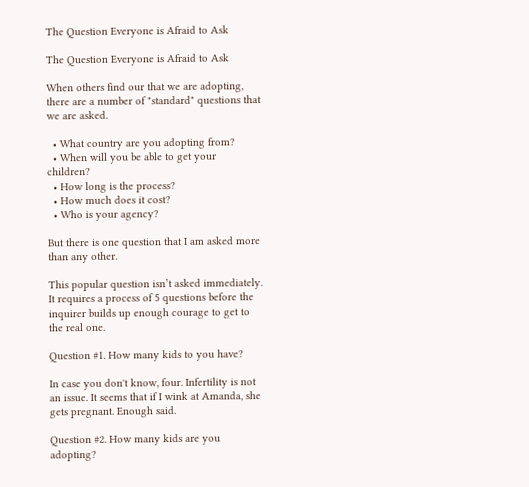The Question Everyone is Afraid to Ask

The Question Everyone is Afraid to Ask

When others find our that we are adopting, there are a number of "standard" questions that we are asked.

  • What country are you adopting from?
  • When will you be able to get your children?
  • How long is the process?
  • How much does it cost?
  • Who is your agency?

But there is one question that I am asked more than any other.

This popular question isn’t asked immediately. It requires a process of 5 questions before the inquirer builds up enough courage to get to the real one.

Question #1. How many kids to you have?

In case you don't know, four. Infertility is not an issue. It seems that if I wink at Amanda, she gets pregnant. Enough said.

Question #2. How many kids are you adopting?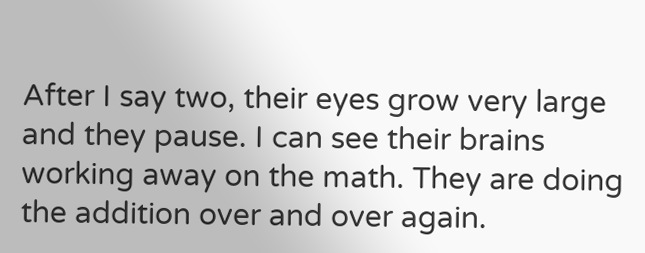After I say two, their eyes grow very large and they pause. I can see their brains working away on the math. They are doing the addition over and over again.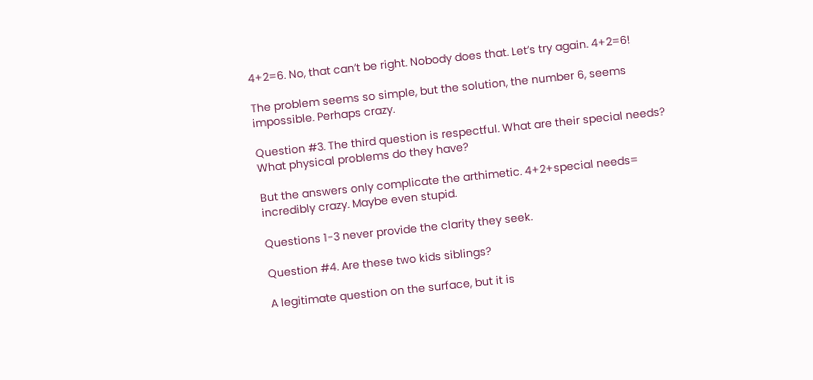4+2=6. No, that can’t be right. Nobody does that. Let’s try again. 4+2=6!

The problem seems so simple, but the solution, the number 6, seems impossible. Perhaps crazy.

Question #3. The third question is respectful. What are their special needs? What physical problems do they have?

But the answers only complicate the arthimetic. 4+2+special needs= incredibly crazy. Maybe even stupid.

Questions 1-3 never provide the clarity they seek.

Question #4. Are these two kids siblings?

A legitimate question on the surface, but it is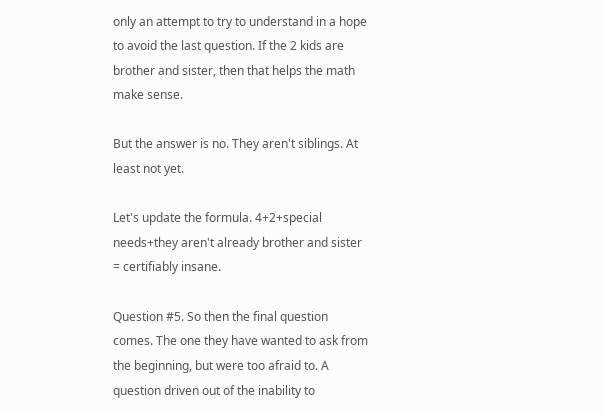only an attempt to try to understand in a hope to avoid the last question. If the 2 kids are brother and sister, then that helps the math make sense.

But the answer is no. They aren't siblings. At least not yet.

Let's update the formula. 4+2+special needs+they aren't already brother and sister = certifiably insane.

Question #5. So then the final question comes. The one they have wanted to ask from the beginning, but were too afraid to. A question driven out of the inability to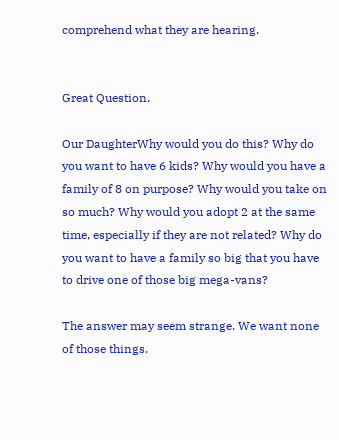comprehend what they are hearing.


Great Question.

Our DaughterWhy would you do this? Why do you want to have 6 kids? Why would you have a family of 8 on purpose? Why would you take on so much? Why would you adopt 2 at the same time, especially if they are not related? Why do you want to have a family so big that you have to drive one of those big mega-vans?

The answer may seem strange. We want none of those things.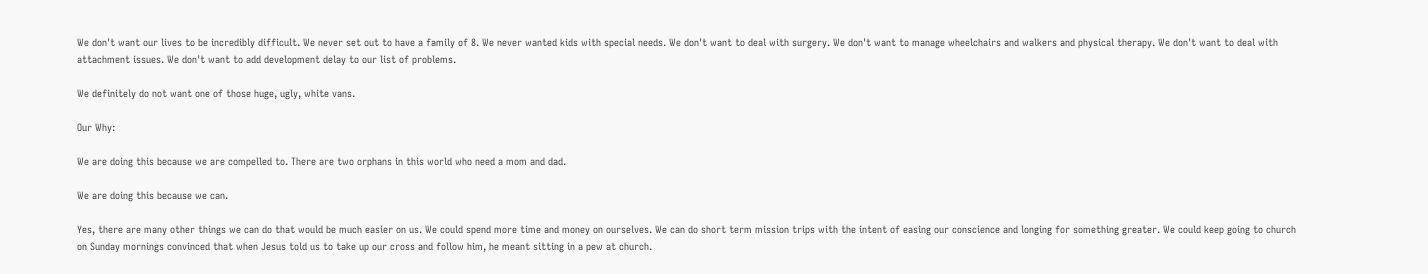We don't want our lives to be incredibly difficult. We never set out to have a family of 8. We never wanted kids with special needs. We don't want to deal with surgery. We don't want to manage wheelchairs and walkers and physical therapy. We don't want to deal with attachment issues. We don't want to add development delay to our list of problems.

We definitely do not want one of those huge, ugly, white vans.

Our Why:

We are doing this because we are compelled to. There are two orphans in this world who need a mom and dad.

We are doing this because we can.

Yes, there are many other things we can do that would be much easier on us. We could spend more time and money on ourselves. We can do short term mission trips with the intent of easing our conscience and longing for something greater. We could keep going to church on Sunday mornings convinced that when Jesus told us to take up our cross and follow him, he meant sitting in a pew at church.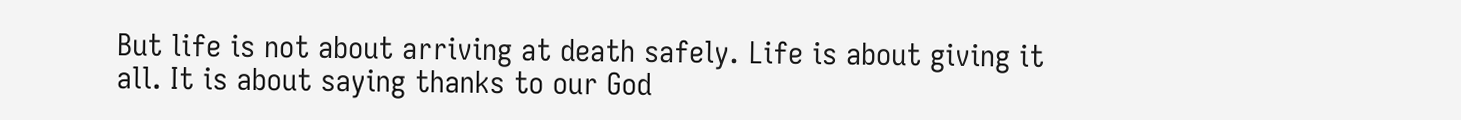But life is not about arriving at death safely. Life is about giving it all. It is about saying thanks to our God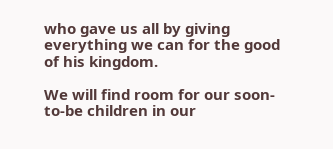who gave us all by giving everything we can for the good of his kingdom.

We will find room for our soon-to-be children in our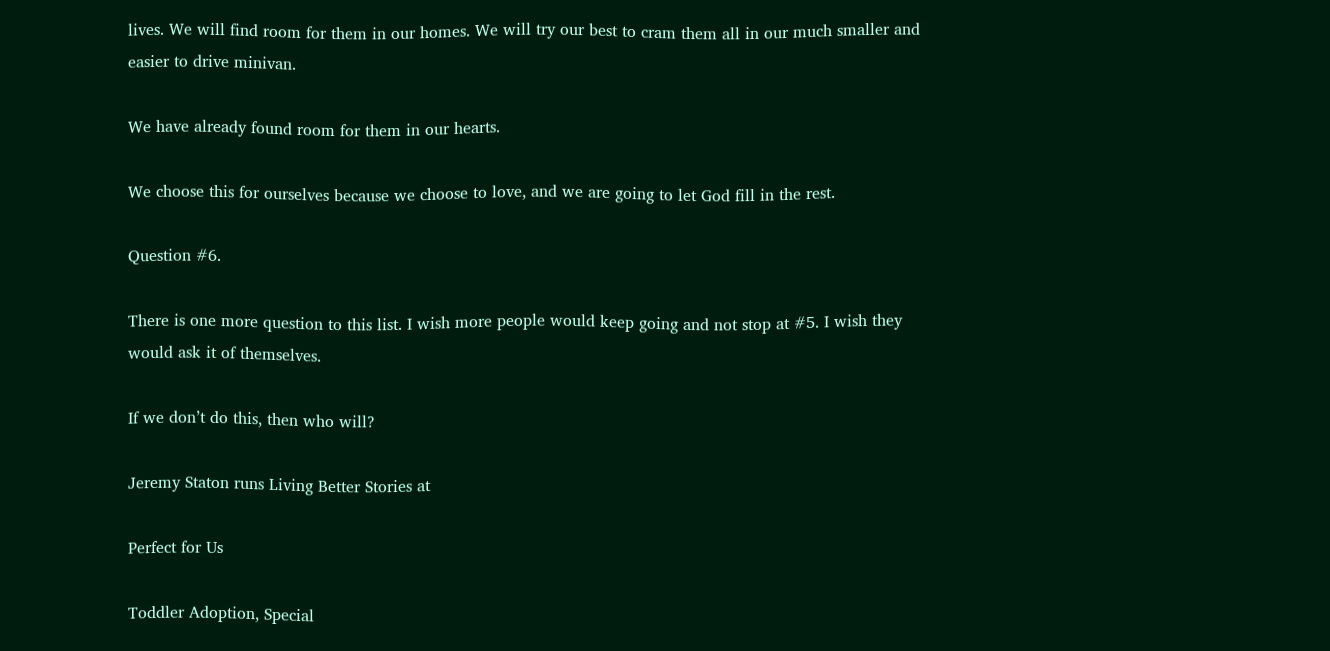lives. We will find room for them in our homes. We will try our best to cram them all in our much smaller and easier to drive minivan.

We have already found room for them in our hearts.

We choose this for ourselves because we choose to love, and we are going to let God fill in the rest.

Question #6.

There is one more question to this list. I wish more people would keep going and not stop at #5. I wish they would ask it of themselves.

If we don’t do this, then who will?

Jeremy Staton runs Living Better Stories at

Perfect for Us

Toddler Adoption, Special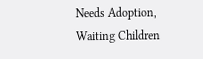Needs Adoption, Waiting Children